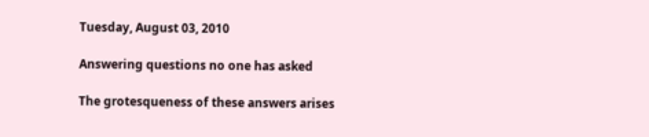Tuesday, August 03, 2010

Answering questions no one has asked

The grotesqueness of these answers arises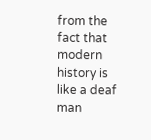from the fact that modern history is like a deaf man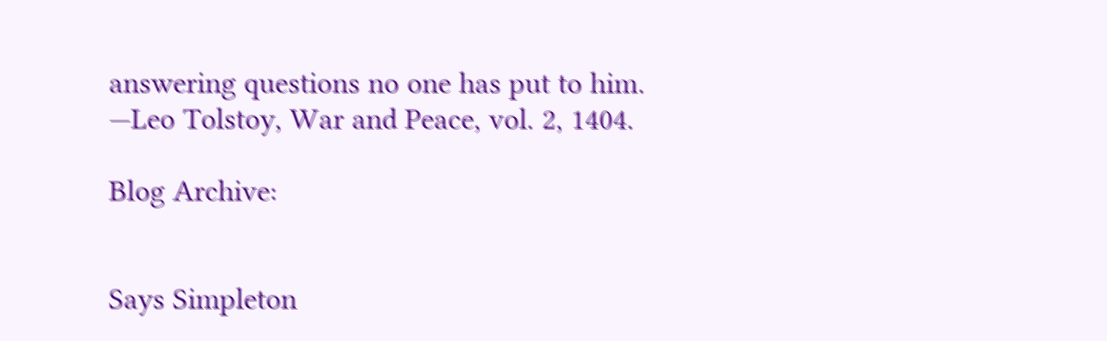answering questions no one has put to him.
—Leo Tolstoy, War and Peace, vol. 2, 1404.

Blog Archive:


Says Simpleton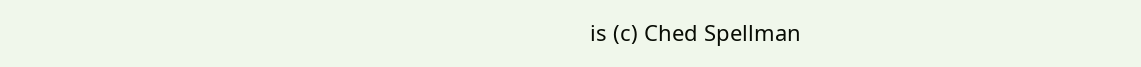is (c) Ched Spellman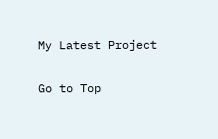My Latest Project

Go to Top